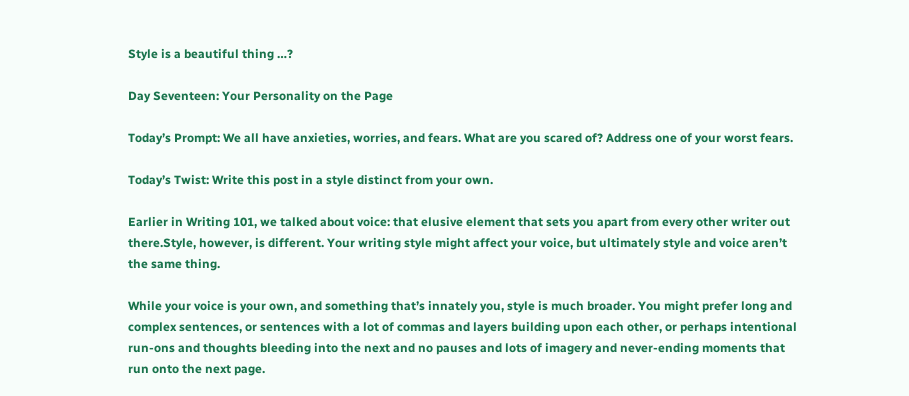Style is a beautiful thing …?

Day Seventeen: Your Personality on the Page

Today’s Prompt: We all have anxieties, worries, and fears. What are you scared of? Address one of your worst fears.

Today’s Twist: Write this post in a style distinct from your own.

Earlier in Writing 101, we talked about voice: that elusive element that sets you apart from every other writer out there.Style, however, is different. Your writing style might affect your voice, but ultimately style and voice aren’t the same thing.

While your voice is your own, and something that’s innately you, style is much broader. You might prefer long and complex sentences, or sentences with a lot of commas and layers building upon each other, or perhaps intentional run-ons and thoughts bleeding into the next and no pauses and lots of imagery and never-ending moments that run onto the next page.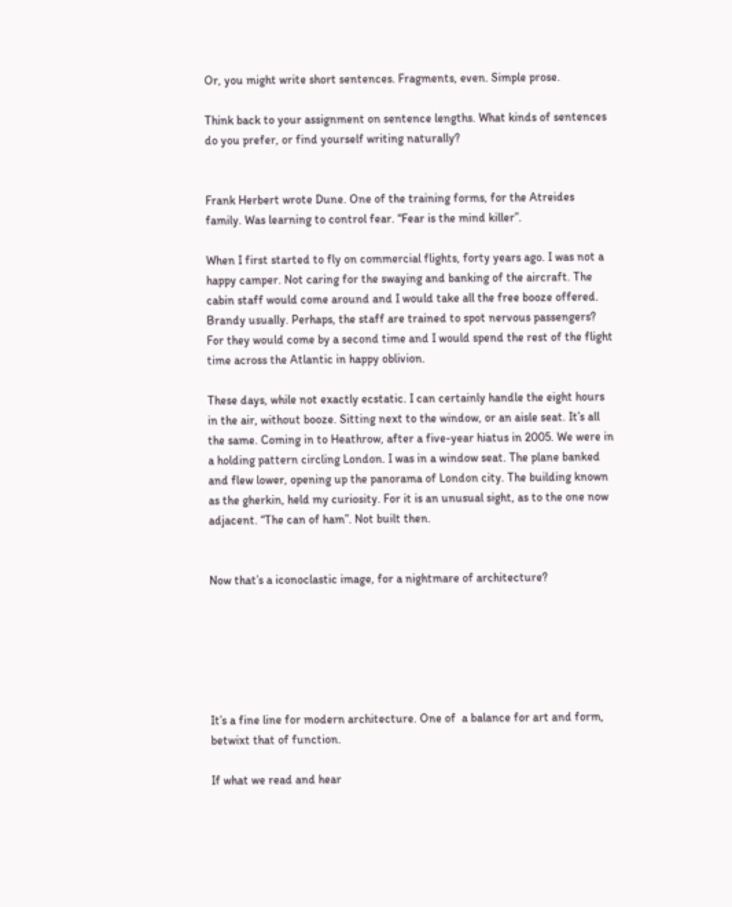Or, you might write short sentences. Fragments, even. Simple prose.

Think back to your assignment on sentence lengths. What kinds of sentences do you prefer, or find yourself writing naturally?


Frank Herbert wrote Dune. One of the training forms, for the Atreides family. Was learning to control fear. “Fear is the mind killer”.

When I first started to fly on commercial flights, forty years ago. I was not a happy camper. Not caring for the swaying and banking of the aircraft. The cabin staff would come around and I would take all the free booze offered. Brandy usually. Perhaps, the staff are trained to spot nervous passengers? For they would come by a second time and I would spend the rest of the flight time across the Atlantic in happy oblivion.

These days, while not exactly ecstatic. I can certainly handle the eight hours in the air, without booze. Sitting next to the window, or an aisle seat. It’s all the same. Coming in to Heathrow, after a five-year hiatus in 2005. We were in a holding pattern circling London. I was in a window seat. The plane banked and flew lower, opening up the panorama of London city. The building known as the gherkin, held my curiosity. For it is an unusual sight, as to the one now adjacent. “The can of ham”. Not built then.


Now that’s a iconoclastic image, for a nightmare of architecture?






It’s a fine line for modern architecture. One of  a balance for art and form, betwixt that of function.

If what we read and hear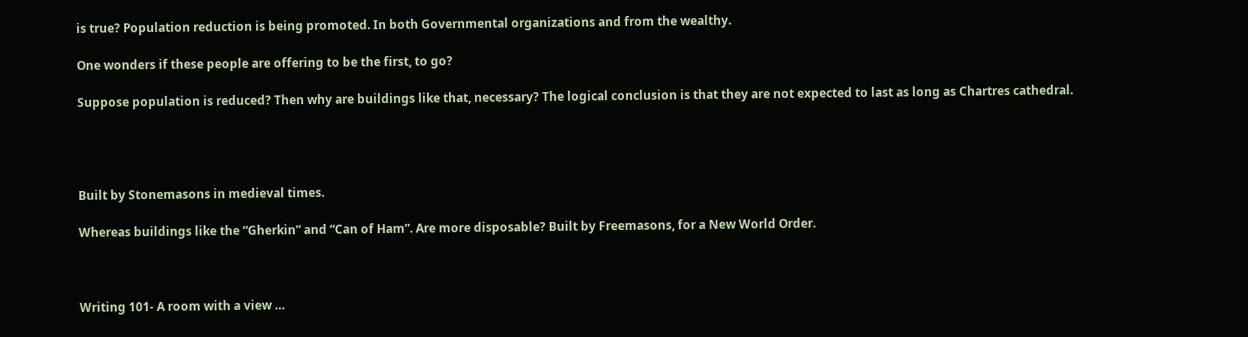is true? Population reduction is being promoted. In both Governmental organizations and from the wealthy.

One wonders if these people are offering to be the first, to go?

Suppose population is reduced? Then why are buildings like that, necessary? The logical conclusion is that they are not expected to last as long as Chartres cathedral.




Built by Stonemasons in medieval times.

Whereas buildings like the “Gherkin” and “Can of Ham”. Are more disposable? Built by Freemasons, for a New World Order.



Writing 101- A room with a view …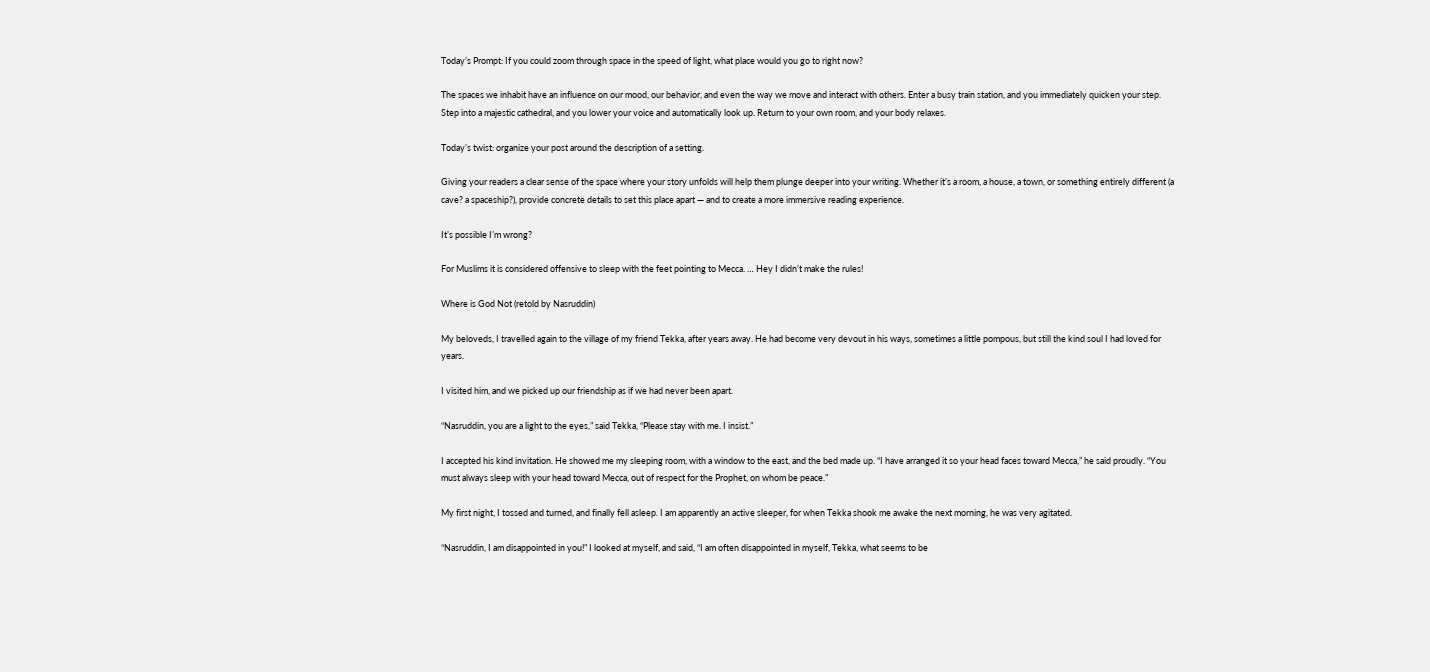Today’s Prompt: If you could zoom through space in the speed of light, what place would you go to right now?

The spaces we inhabit have an influence on our mood, our behavior, and even the way we move and interact with others. Enter a busy train station, and you immediately quicken your step. Step into a majestic cathedral, and you lower your voice and automatically look up. Return to your own room, and your body relaxes.

Today’s twist: organize your post around the description of a setting.

Giving your readers a clear sense of the space where your story unfolds will help them plunge deeper into your writing. Whether it’s a room, a house, a town, or something entirely different (a cave? a spaceship?), provide concrete details to set this place apart — and to create a more immersive reading experience.

It’s possible I’m wrong?

For Muslims it is considered offensive to sleep with the feet pointing to Mecca. … Hey I didn’t make the rules!

Where is God Not (retold by Nasruddin)

My beloveds, I travelled again to the village of my friend Tekka, after years away. He had become very devout in his ways, sometimes a little pompous, but still the kind soul I had loved for years.

I visited him, and we picked up our friendship as if we had never been apart.

“Nasruddin, you are a light to the eyes,” said Tekka, “Please stay with me. I insist.”

I accepted his kind invitation. He showed me my sleeping room, with a window to the east, and the bed made up. “I have arranged it so your head faces toward Mecca,” he said proudly. “You must always sleep with your head toward Mecca, out of respect for the Prophet, on whom be peace.”

My first night, I tossed and turned, and finally fell asleep. I am apparently an active sleeper, for when Tekka shook me awake the next morning, he was very agitated.

“Nasruddin, I am disappointed in you!” I looked at myself, and said, “I am often disappointed in myself, Tekka, what seems to be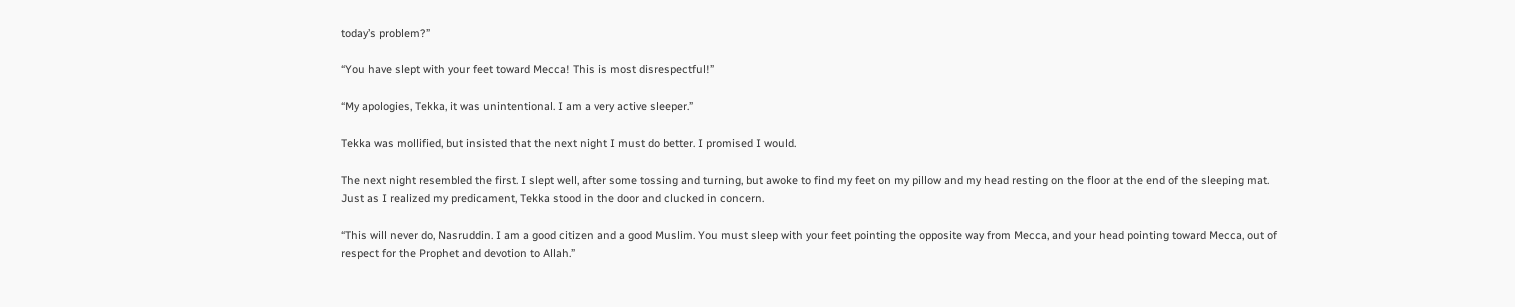today’s problem?”

“You have slept with your feet toward Mecca! This is most disrespectful!”

“My apologies, Tekka, it was unintentional. I am a very active sleeper.”

Tekka was mollified, but insisted that the next night I must do better. I promised I would.

The next night resembled the first. I slept well, after some tossing and turning, but awoke to find my feet on my pillow and my head resting on the floor at the end of the sleeping mat. Just as I realized my predicament, Tekka stood in the door and clucked in concern.

“This will never do, Nasruddin. I am a good citizen and a good Muslim. You must sleep with your feet pointing the opposite way from Mecca, and your head pointing toward Mecca, out of respect for the Prophet and devotion to Allah.”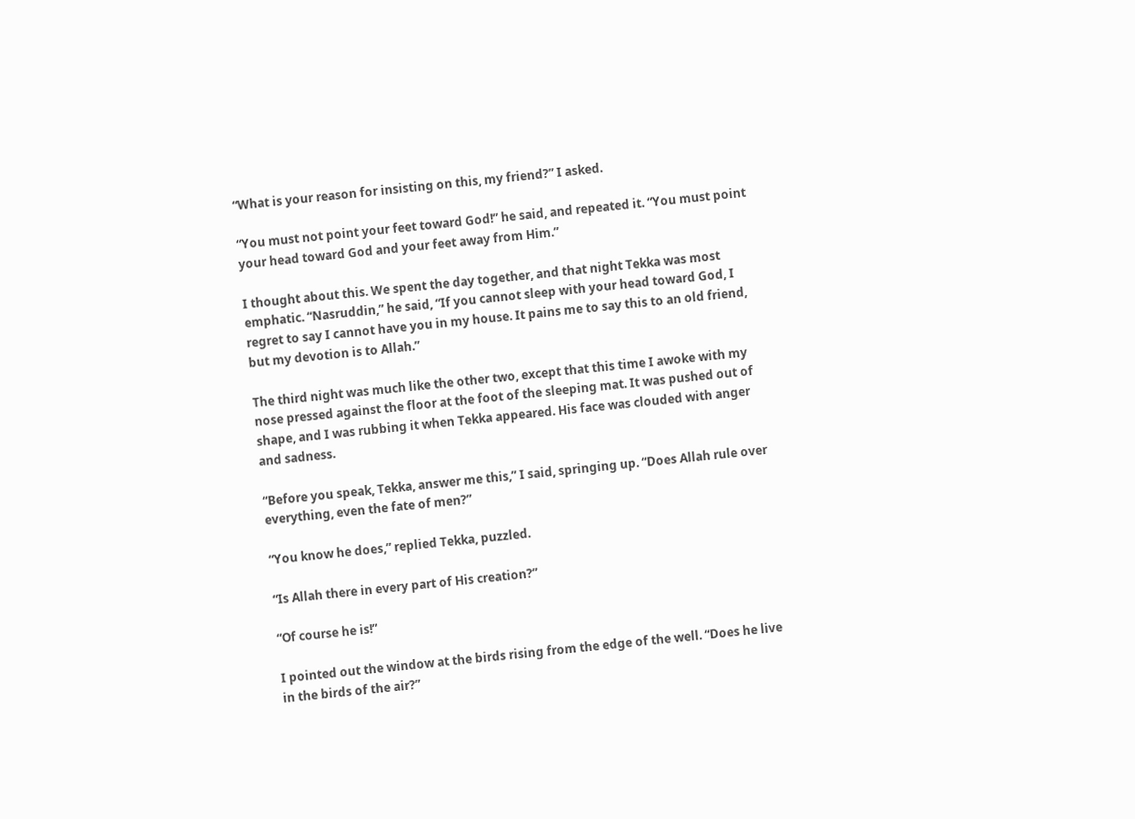“What is your reason for insisting on this, my friend?” I asked.

“You must not point your feet toward God!” he said, and repeated it. “You must point your head toward God and your feet away from Him.”

I thought about this. We spent the day together, and that night Tekka was most emphatic. “Nasruddin,” he said, “If you cannot sleep with your head toward God, I regret to say I cannot have you in my house. It pains me to say this to an old friend, but my devotion is to Allah.”

The third night was much like the other two, except that this time I awoke with my nose pressed against the floor at the foot of the sleeping mat. It was pushed out of shape, and I was rubbing it when Tekka appeared. His face was clouded with anger and sadness.

“Before you speak, Tekka, answer me this,” I said, springing up. “Does Allah rule over everything, even the fate of men?”

“You know he does,” replied Tekka, puzzled.

“Is Allah there in every part of His creation?”

“Of course he is!”

I pointed out the window at the birds rising from the edge of the well. “Does he live in the birds of the air?”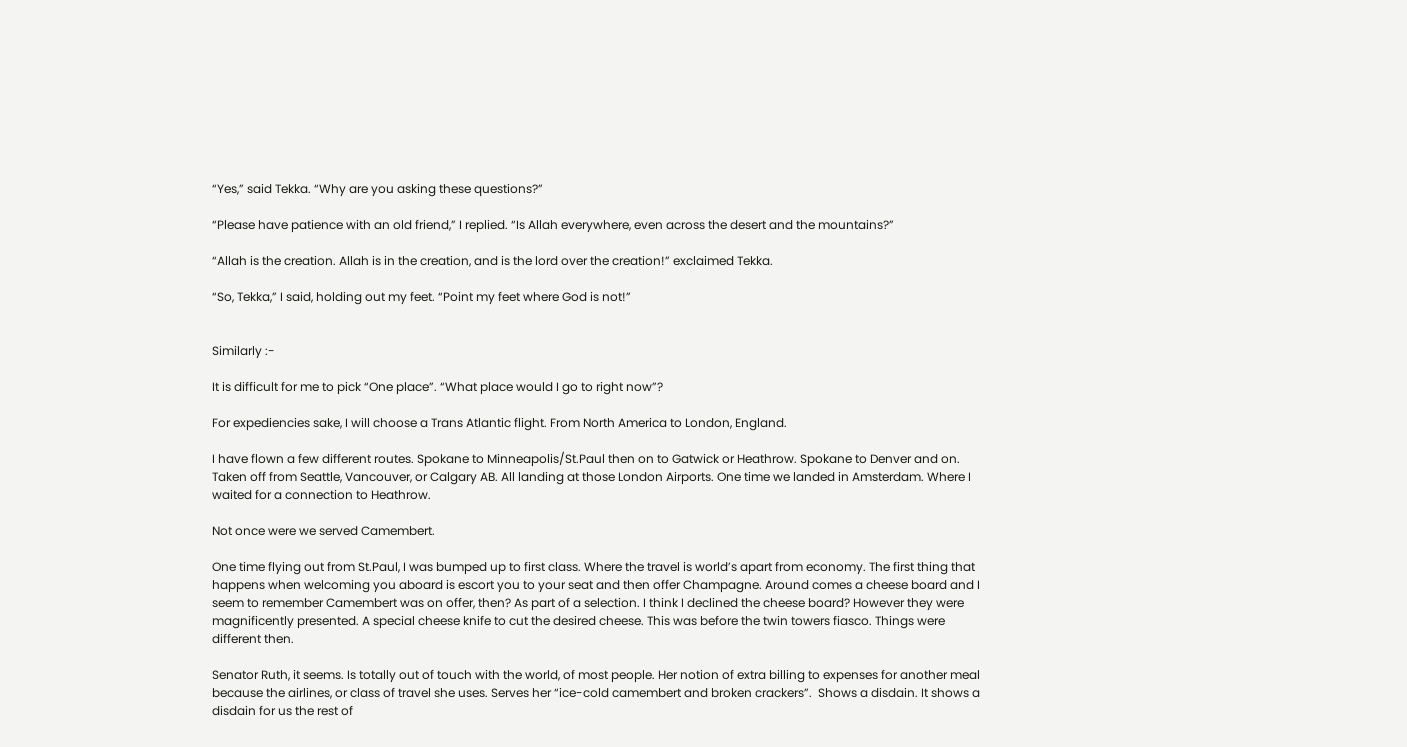“Yes,” said Tekka. “Why are you asking these questions?”

“Please have patience with an old friend,” I replied. “Is Allah everywhere, even across the desert and the mountains?”

“Allah is the creation. Allah is in the creation, and is the lord over the creation!” exclaimed Tekka.

“So, Tekka,” I said, holding out my feet. “Point my feet where God is not!”


Similarly :-

It is difficult for me to pick “One place”. “What place would I go to right now”?

For expediencies sake, I will choose a Trans Atlantic flight. From North America to London, England.

I have flown a few different routes. Spokane to Minneapolis/St.Paul then on to Gatwick or Heathrow. Spokane to Denver and on. Taken off from Seattle, Vancouver, or Calgary AB. All landing at those London Airports. One time we landed in Amsterdam. Where I waited for a connection to Heathrow.

Not once were we served Camembert.

One time flying out from St.Paul, I was bumped up to first class. Where the travel is world’s apart from economy. The first thing that happens when welcoming you aboard is escort you to your seat and then offer Champagne. Around comes a cheese board and I seem to remember Camembert was on offer, then? As part of a selection. I think I declined the cheese board? However they were magnificently presented. A special cheese knife to cut the desired cheese. This was before the twin towers fiasco. Things were different then.

Senator Ruth, it seems. Is totally out of touch with the world, of most people. Her notion of extra billing to expenses for another meal because the airlines, or class of travel she uses. Serves her “ice-cold camembert and broken crackers”.  Shows a disdain. It shows a disdain for us the rest of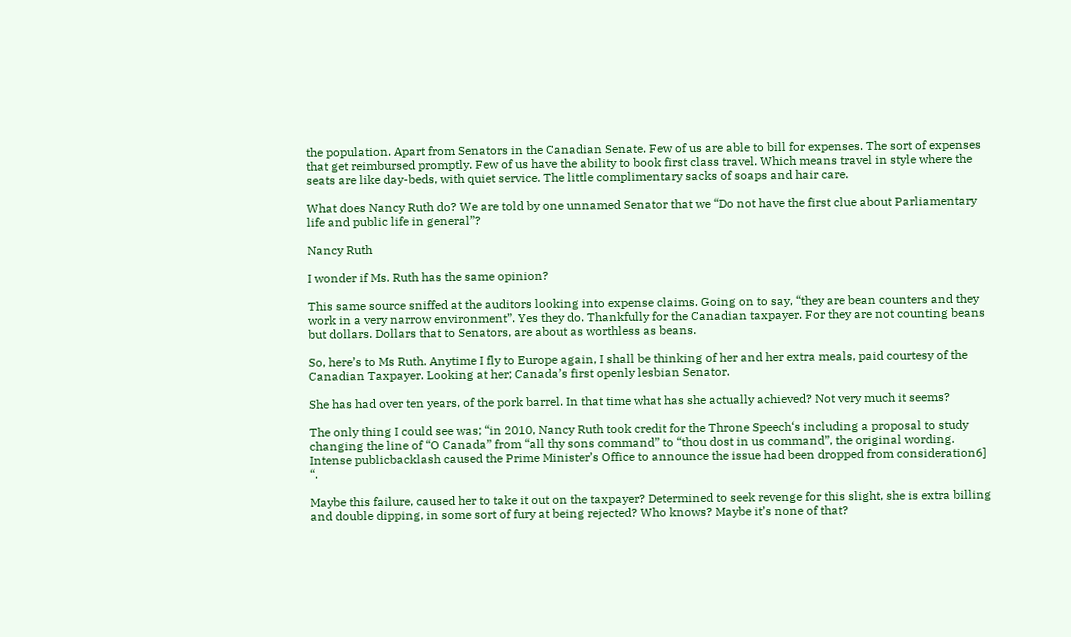the population. Apart from Senators in the Canadian Senate. Few of us are able to bill for expenses. The sort of expenses that get reimbursed promptly. Few of us have the ability to book first class travel. Which means travel in style where the seats are like day-beds, with quiet service. The little complimentary sacks of soaps and hair care.

What does Nancy Ruth do? We are told by one unnamed Senator that we “Do not have the first clue about Parliamentary life and public life in general”?

Nancy Ruth

I wonder if Ms. Ruth has the same opinion?

This same source sniffed at the auditors looking into expense claims. Going on to say, “they are bean counters and they work in a very narrow environment”. Yes they do. Thankfully for the Canadian taxpayer. For they are not counting beans but dollars. Dollars that to Senators, are about as worthless as beans.

So, here’s to Ms Ruth. Anytime I fly to Europe again, I shall be thinking of her and her extra meals, paid courtesy of the Canadian Taxpayer. Looking at her; Canada’s first openly lesbian Senator.

She has had over ten years, of the pork barrel. In that time what has she actually achieved? Not very much it seems?

The only thing I could see was; “in 2010, Nancy Ruth took credit for the Throne Speech‘s including a proposal to study changing the line of “O Canada” from “all thy sons command” to “thou dost in us command”, the original wording. Intense publicbacklash caused the Prime Minister’s Office to announce the issue had been dropped from consideration6] “.

Maybe this failure, caused her to take it out on the taxpayer? Determined to seek revenge for this slight, she is extra billing and double dipping, in some sort of fury at being rejected? Who knows? Maybe it’s none of that?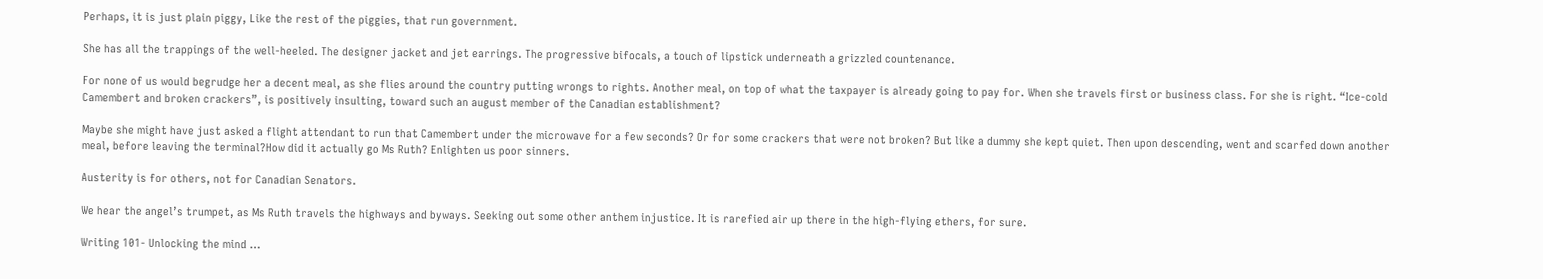Perhaps, it is just plain piggy, Like the rest of the piggies, that run government.

She has all the trappings of the well-heeled. The designer jacket and jet earrings. The progressive bifocals, a touch of lipstick underneath a grizzled countenance.

For none of us would begrudge her a decent meal, as she flies around the country putting wrongs to rights. Another meal, on top of what the taxpayer is already going to pay for. When she travels first or business class. For she is right. “Ice-cold Camembert and broken crackers”, is positively insulting, toward such an august member of the Canadian establishment?

Maybe she might have just asked a flight attendant to run that Camembert under the microwave for a few seconds? Or for some crackers that were not broken? But like a dummy she kept quiet. Then upon descending, went and scarfed down another meal, before leaving the terminal?How did it actually go Ms Ruth? Enlighten us poor sinners.

Austerity is for others, not for Canadian Senators.

We hear the angel’s trumpet, as Ms Ruth travels the highways and byways. Seeking out some other anthem injustice. It is rarefied air up there in the high-flying ethers, for sure.

Writing 101- Unlocking the mind …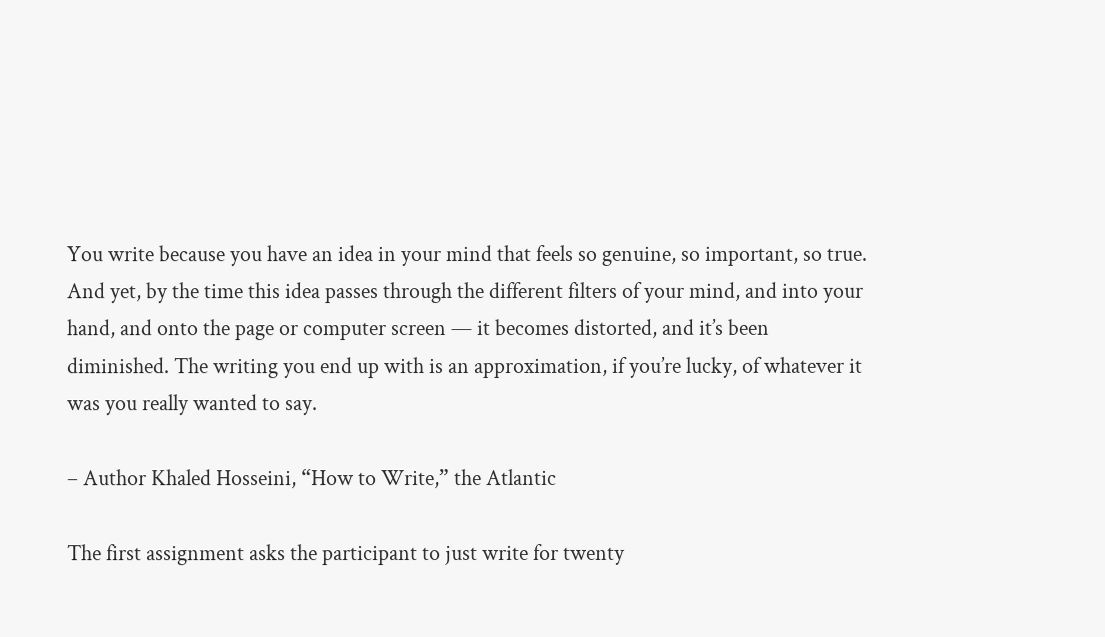You write because you have an idea in your mind that feels so genuine, so important, so true. And yet, by the time this idea passes through the different filters of your mind, and into your hand, and onto the page or computer screen — it becomes distorted, and it’s been diminished. The writing you end up with is an approximation, if you’re lucky, of whatever it was you really wanted to say.

– Author Khaled Hosseini, “How to Write,” the Atlantic

The first assignment asks the participant to just write for twenty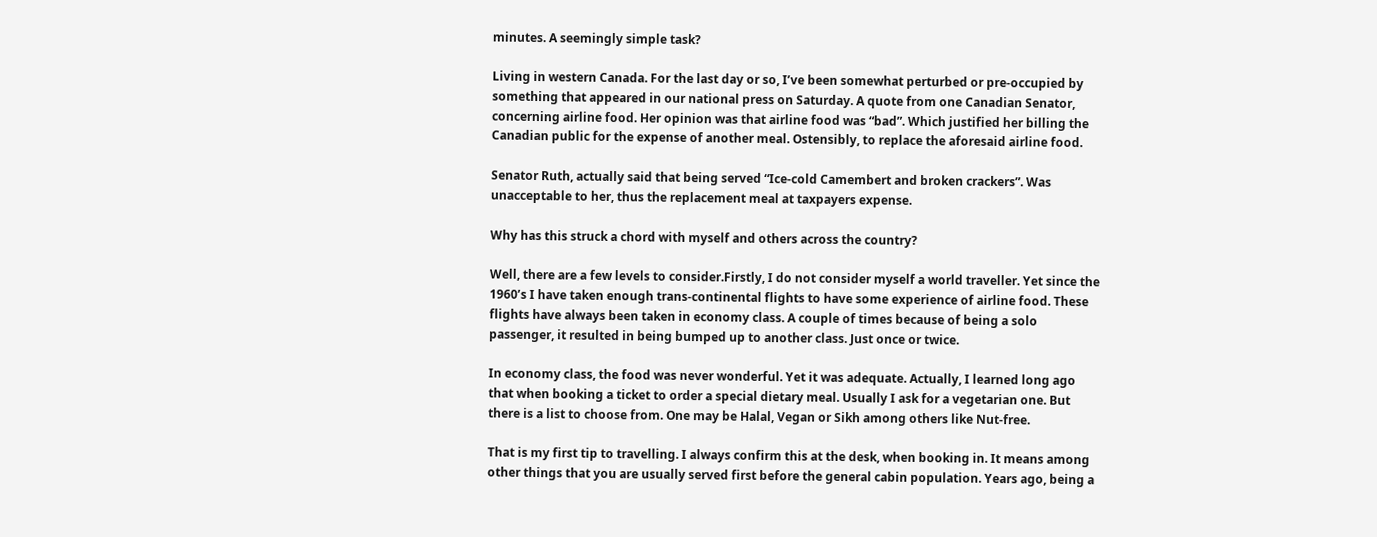minutes. A seemingly simple task?

Living in western Canada. For the last day or so, I’ve been somewhat perturbed or pre-occupied by something that appeared in our national press on Saturday. A quote from one Canadian Senator, concerning airline food. Her opinion was that airline food was “bad”. Which justified her billing the Canadian public for the expense of another meal. Ostensibly, to replace the aforesaid airline food.

Senator Ruth, actually said that being served “Ice-cold Camembert and broken crackers”. Was unacceptable to her, thus the replacement meal at taxpayers expense.

Why has this struck a chord with myself and others across the country?

Well, there are a few levels to consider.Firstly, I do not consider myself a world traveller. Yet since the 1960’s I have taken enough trans-continental flights to have some experience of airline food. These flights have always been taken in economy class. A couple of times because of being a solo passenger, it resulted in being bumped up to another class. Just once or twice.

In economy class, the food was never wonderful. Yet it was adequate. Actually, I learned long ago that when booking a ticket to order a special dietary meal. Usually I ask for a vegetarian one. But there is a list to choose from. One may be Halal, Vegan or Sikh among others like Nut-free.

That is my first tip to travelling. I always confirm this at the desk, when booking in. It means among other things that you are usually served first before the general cabin population. Years ago, being a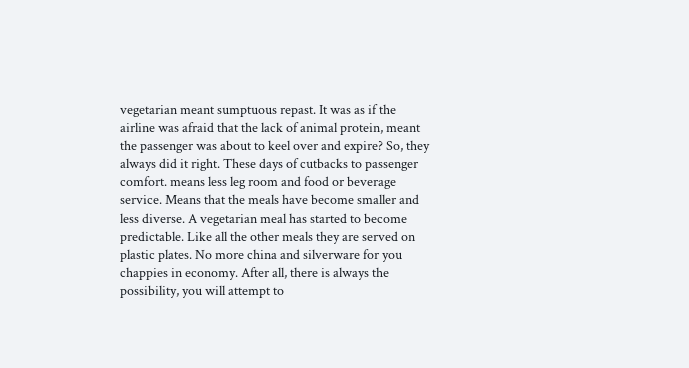vegetarian meant sumptuous repast. It was as if the airline was afraid that the lack of animal protein, meant the passenger was about to keel over and expire? So, they always did it right. These days of cutbacks to passenger comfort. means less leg room and food or beverage service. Means that the meals have become smaller and less diverse. A vegetarian meal has started to become predictable. Like all the other meals they are served on plastic plates. No more china and silverware for you chappies in economy. After all, there is always the possibility, you will attempt to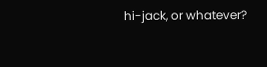hi-jack, or whatever?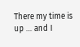There my time is up … and I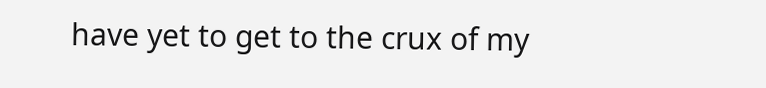have yet to get to the crux of my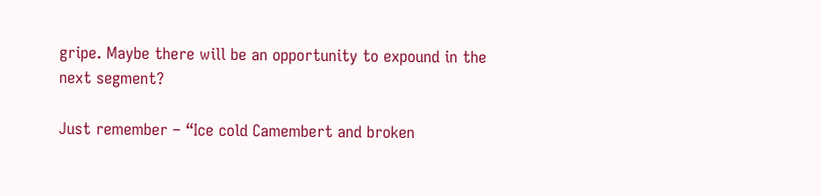gripe. Maybe there will be an opportunity to expound in the next segment?

Just remember – “Ice cold Camembert and broken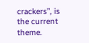crackers”, is the current theme.